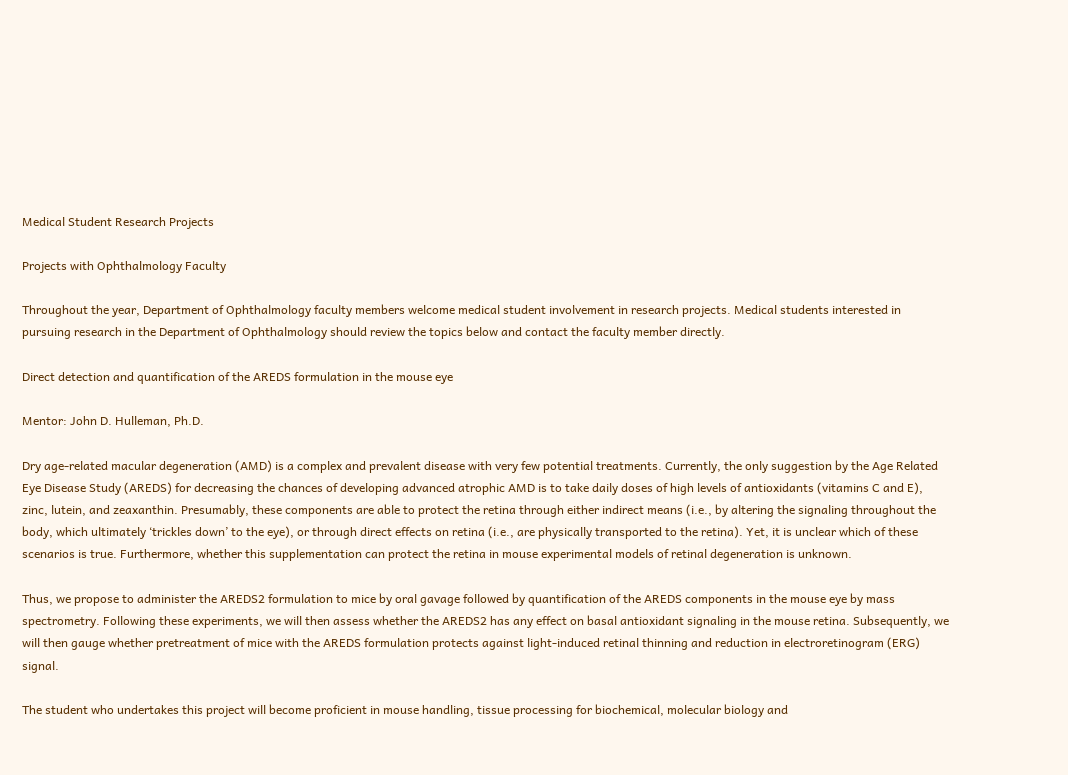Medical Student Research Projects

Projects with Ophthalmology Faculty

Throughout the year, Department of Ophthalmology faculty members welcome medical student involvement in research projects. Medical students interested in pursuing research in the Department of Ophthalmology should review the topics below and contact the faculty member directly.

Direct detection and quantification of the AREDS formulation in the mouse eye

Mentor: John D. Hulleman, Ph.D.

Dry age-related macular degeneration (AMD) is a complex and prevalent disease with very few potential treatments. Currently, the only suggestion by the Age Related Eye Disease Study (AREDS) for decreasing the chances of developing advanced atrophic AMD is to take daily doses of high levels of antioxidants (vitamins C and E), zinc, lutein, and zeaxanthin. Presumably, these components are able to protect the retina through either indirect means (i.e., by altering the signaling throughout the body, which ultimately ‘trickles down’ to the eye), or through direct effects on retina (i.e., are physically transported to the retina). Yet, it is unclear which of these scenarios is true. Furthermore, whether this supplementation can protect the retina in mouse experimental models of retinal degeneration is unknown.

Thus, we propose to administer the AREDS2 formulation to mice by oral gavage followed by quantification of the AREDS components in the mouse eye by mass spectrometry. Following these experiments, we will then assess whether the AREDS2 has any effect on basal antioxidant signaling in the mouse retina. Subsequently, we will then gauge whether pretreatment of mice with the AREDS formulation protects against light-induced retinal thinning and reduction in electroretinogram (ERG) signal.

The student who undertakes this project will become proficient in mouse handling, tissue processing for biochemical, molecular biology and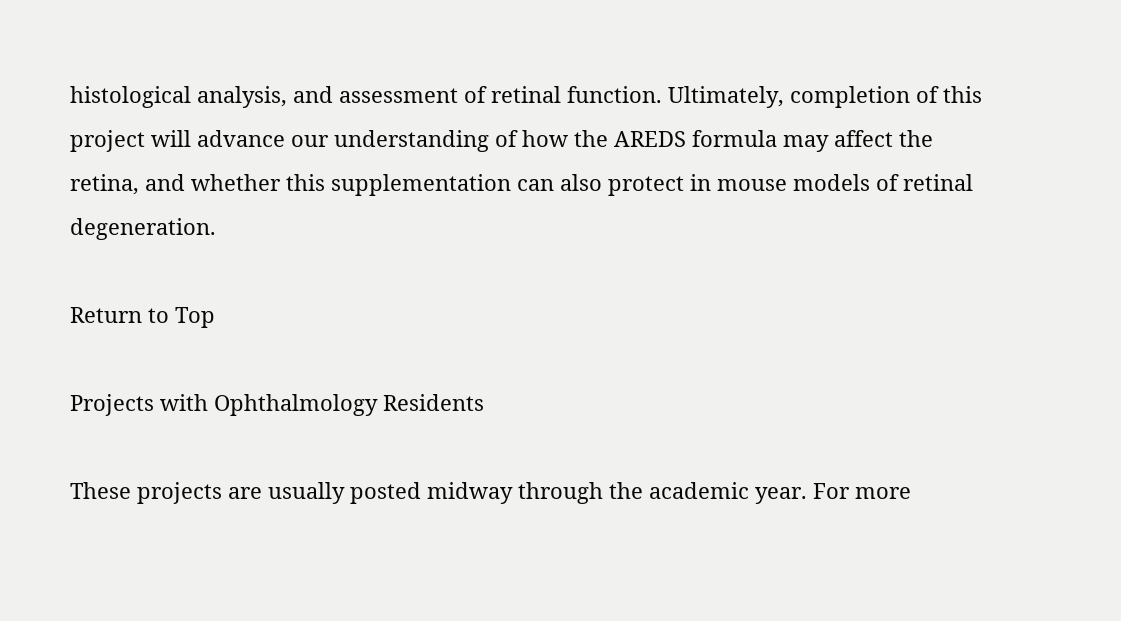histological analysis, and assessment of retinal function. Ultimately, completion of this project will advance our understanding of how the AREDS formula may affect the retina, and whether this supplementation can also protect in mouse models of retinal degeneration.

Return to Top

Projects with Ophthalmology Residents

These projects are usually posted midway through the academic year. For more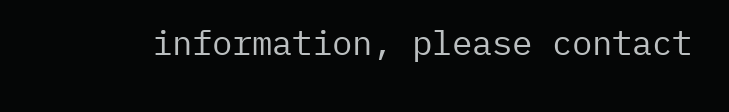information, please contact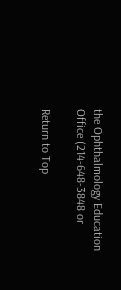the Ophthalmology Education Office (214-648-3848 or

Return to Top